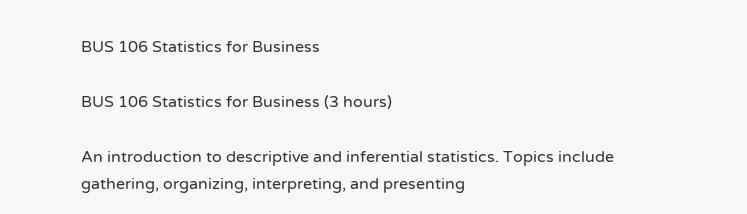BUS 106 Statistics for Business

BUS 106 Statistics for Business (3 hours)

An introduction to descriptive and inferential statistics. Topics include gathering, organizing, interpreting, and presenting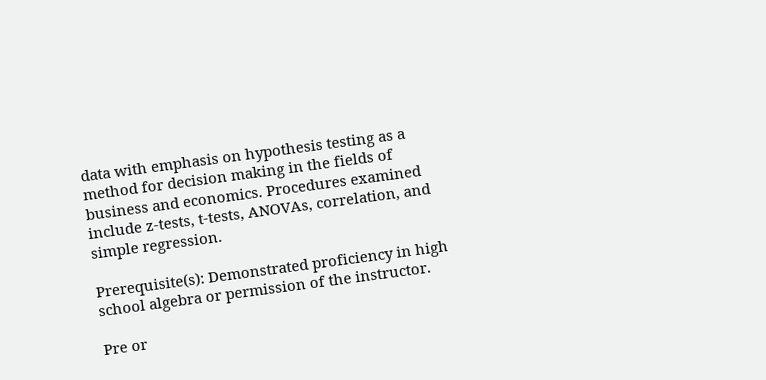data with emphasis on hypothesis testing as a method for decision making in the fields of business and economics. Procedures examined include z-tests, t-tests, ANOVAs, correlation, and simple regression.

Prerequisite(s): Demonstrated proficiency in high school algebra or permission of the instructor.

Pre or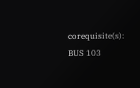corequisite(s): BUS 103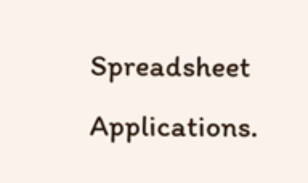Spreadsheet Applications.